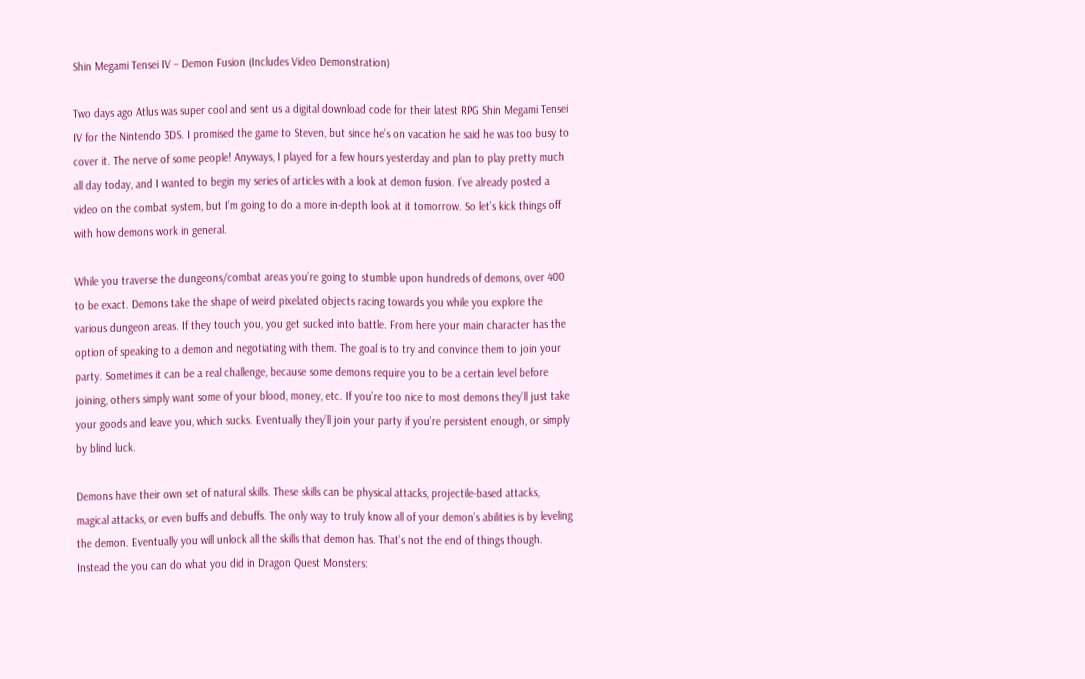Shin Megami Tensei IV – Demon Fusion (Includes Video Demonstration)

Two days ago Atlus was super cool and sent us a digital download code for their latest RPG Shin Megami Tensei IV for the Nintendo 3DS. I promised the game to Steven, but since he’s on vacation he said he was too busy to cover it. The nerve of some people! Anyways, I played for a few hours yesterday and plan to play pretty much all day today, and I wanted to begin my series of articles with a look at demon fusion. I’ve already posted a video on the combat system, but I’m going to do a more in-depth look at it tomorrow. So let’s kick things off with how demons work in general.

While you traverse the dungeons/combat areas you’re going to stumble upon hundreds of demons, over 400 to be exact. Demons take the shape of weird pixelated objects racing towards you while you explore the various dungeon areas. If they touch you, you get sucked into battle. From here your main character has the option of speaking to a demon and negotiating with them. The goal is to try and convince them to join your party. Sometimes it can be a real challenge, because some demons require you to be a certain level before joining, others simply want some of your blood, money, etc. If you’re too nice to most demons they’ll just take your goods and leave you, which sucks. Eventually they’ll join your party if you’re persistent enough, or simply by blind luck.

Demons have their own set of natural skills. These skills can be physical attacks, projectile-based attacks, magical attacks, or even buffs and debuffs. The only way to truly know all of your demon’s abilities is by leveling the demon. Eventually you will unlock all the skills that demon has. That’s not the end of things though. Instead the you can do what you did in Dragon Quest Monsters: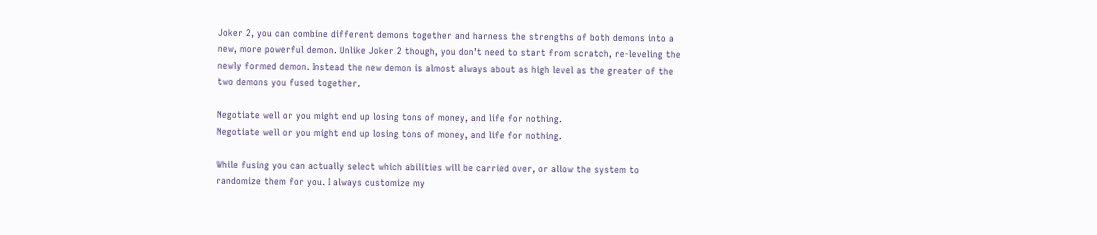Joker 2, you can combine different demons together and harness the strengths of both demons into a new, more powerful demon. Unlike Joker 2 though, you don’t need to start from scratch, re-leveling the newly formed demon. Instead the new demon is almost always about as high level as the greater of the two demons you fused together.

Negotiate well or you might end up losing tons of money, and life for nothing.
Negotiate well or you might end up losing tons of money, and life for nothing.

While fusing you can actually select which abilities will be carried over, or allow the system to randomize them for you. I always customize my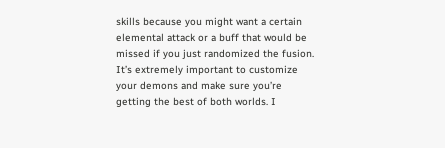skills because you might want a certain elemental attack or a buff that would be missed if you just randomized the fusion. It’s extremely important to customize your demons and make sure you’re getting the best of both worlds. I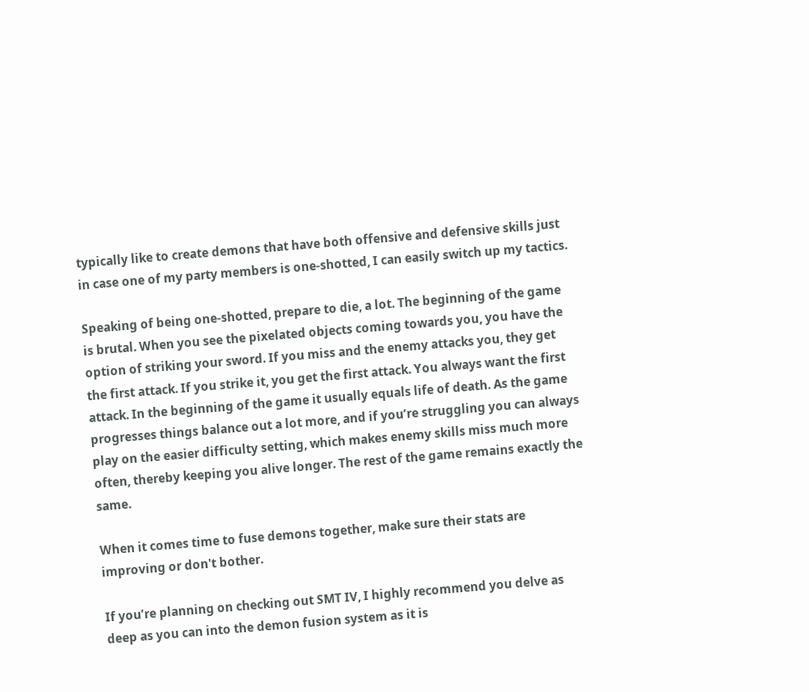typically like to create demons that have both offensive and defensive skills just in case one of my party members is one-shotted, I can easily switch up my tactics.

Speaking of being one-shotted, prepare to die, a lot. The beginning of the game is brutal. When you see the pixelated objects coming towards you, you have the option of striking your sword. If you miss and the enemy attacks you, they get the first attack. If you strike it, you get the first attack. You always want the first attack. In the beginning of the game it usually equals life of death. As the game progresses things balance out a lot more, and if you’re struggling you can always play on the easier difficulty setting, which makes enemy skills miss much more often, thereby keeping you alive longer. The rest of the game remains exactly the same.

When it comes time to fuse demons together, make sure their stats are improving or don't bother.

If you’re planning on checking out SMT IV, I highly recommend you delve as deep as you can into the demon fusion system as it is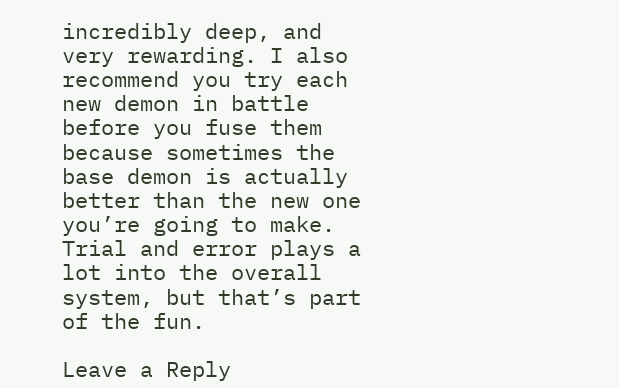incredibly deep, and very rewarding. I also recommend you try each new demon in battle before you fuse them because sometimes the base demon is actually better than the new one you’re going to make. Trial and error plays a lot into the overall system, but that’s part of the fun.

Leave a Reply